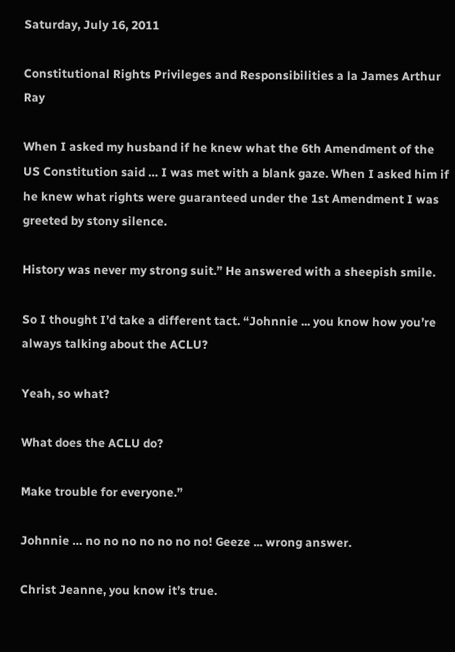Saturday, July 16, 2011

Constitutional Rights Privileges and Responsibilities a la James Arthur Ray

When I asked my husband if he knew what the 6th Amendment of the US Constitution said … I was met with a blank gaze. When I asked him if he knew what rights were guaranteed under the 1st Amendment I was greeted by stony silence.

History was never my strong suit.” He answered with a sheepish smile.

So I thought I’d take a different tact. “Johnnie ... you know how you’re always talking about the ACLU?

Yeah, so what?

What does the ACLU do?

Make trouble for everyone.”

Johnnie … no no no no no no no! Geeze ... wrong answer.

Christ Jeanne, you know it’s true.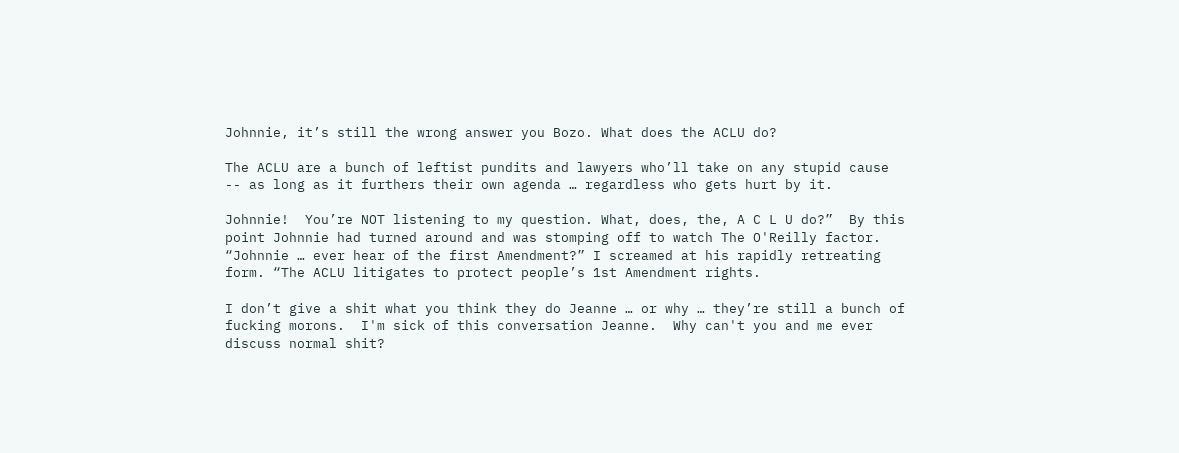Johnnie, it’s still the wrong answer you Bozo. What does the ACLU do?

The ACLU are a bunch of leftist pundits and lawyers who’ll take on any stupid cause -- as long as it furthers their own agenda … regardless who gets hurt by it.

Johnnie!  You’re NOT listening to my question. What, does, the, A C L U do?”  By this point Johnnie had turned around and was stomping off to watch The O'Reilly factor. “Johnnie … ever hear of the first Amendment?” I screamed at his rapidly retreating form. “The ACLU litigates to protect people’s 1st Amendment rights.

I don’t give a shit what you think they do Jeanne … or why … they’re still a bunch of fucking morons.  I'm sick of this conversation Jeanne.  Why can't you and me ever discuss normal shit?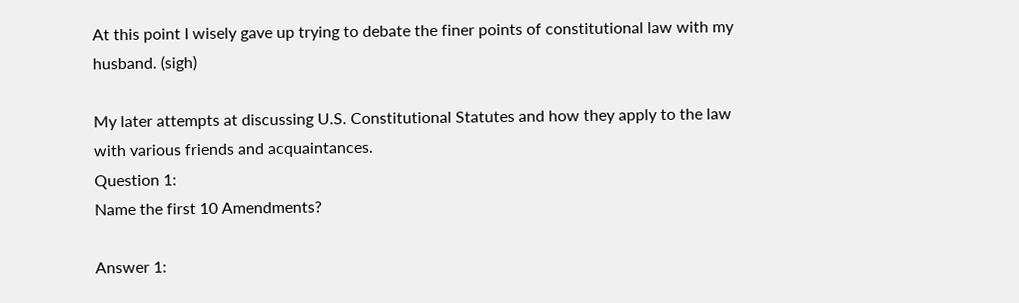At this point I wisely gave up trying to debate the finer points of constitutional law with my husband. (sigh)

My later attempts at discussing U.S. Constitutional Statutes and how they apply to the law with various friends and acquaintances.
Question 1:
Name the first 10 Amendments?

Answer 1: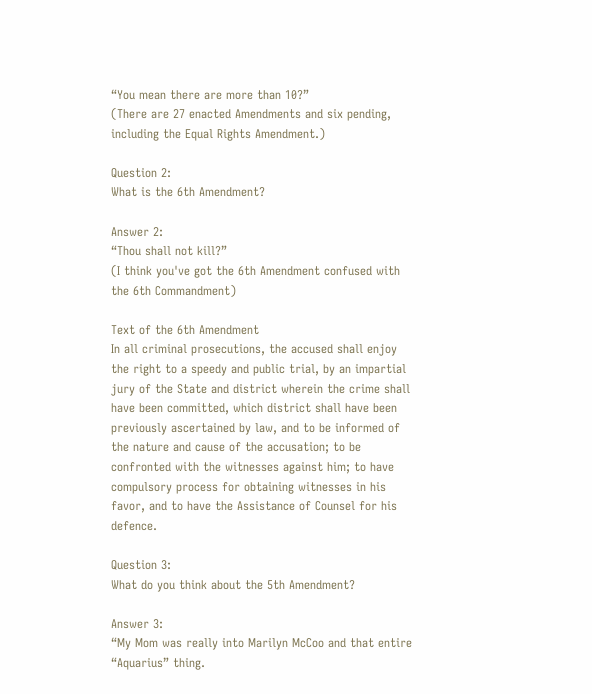“You mean there are more than 10?”
(There are 27 enacted Amendments and six pending, including the Equal Rights Amendment.)

Question 2:
What is the 6th Amendment?

Answer 2:
“Thou shall not kill?”
(I think you've got the 6th Amendment confused with the 6th Commandment)

Text of the 6th Amendment
In all criminal prosecutions, the accused shall enjoy the right to a speedy and public trial, by an impartial jury of the State and district wherein the crime shall have been committed, which district shall have been previously ascertained by law, and to be informed of the nature and cause of the accusation; to be confronted with the witnesses against him; to have compulsory process for obtaining witnesses in his favor, and to have the Assistance of Counsel for his defence.

Question 3:
What do you think about the 5th Amendment?

Answer 3:
“My Mom was really into Marilyn McCoo and that entire “Aquarius” thing.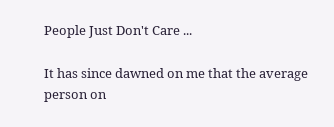People Just Don't Care ...

It has since dawned on me that the average person on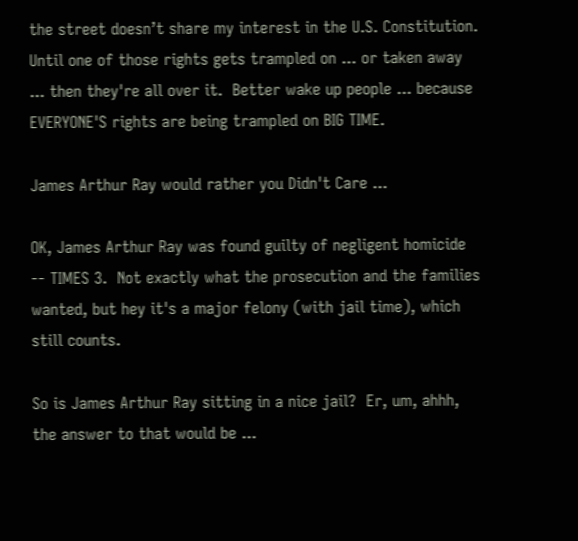the street doesn’t share my interest in the U.S. Constitution.  Until one of those rights gets trampled on ... or taken away ... then they're all over it.  Better wake up people ... because EVERYONE'S rights are being trampled on BIG TIME.

James Arthur Ray would rather you Didn't Care ...

OK, James Arthur Ray was found guilty of negligent homicide -- TIMES 3.  Not exactly what the prosecution and the families wanted, but hey it's a major felony (with jail time), which still counts.

So is James Arthur Ray sitting in a nice jail?  Er, um, ahhh, the answer to that would be ...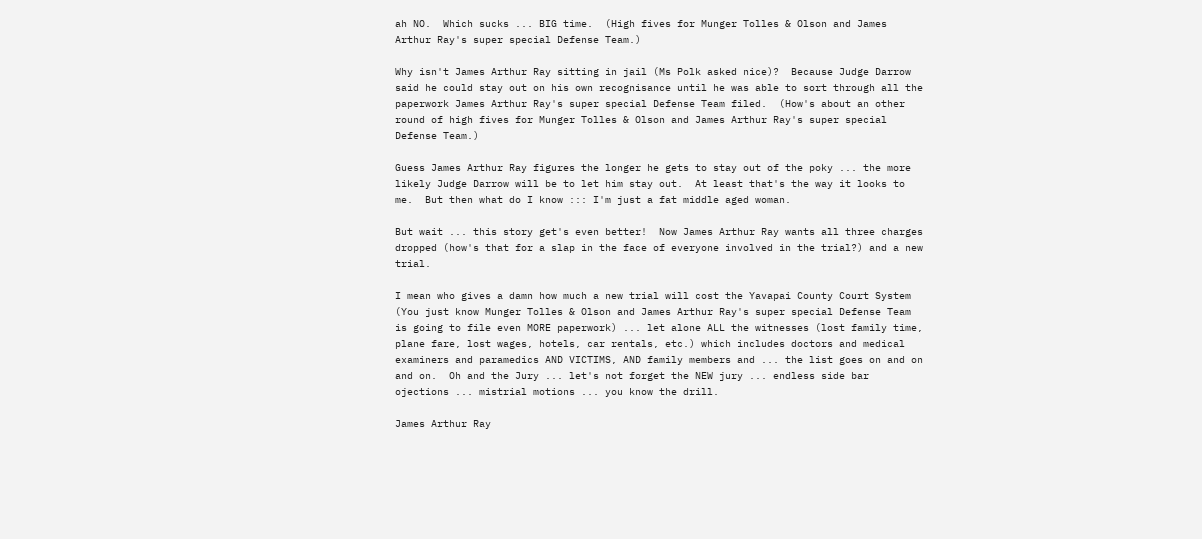ah NO.  Which sucks ... BIG time.  (High fives for Munger Tolles & Olson and James Arthur Ray's super special Defense Team.)

Why isn't James Arthur Ray sitting in jail (Ms Polk asked nice)?  Because Judge Darrow said he could stay out on his own recognisance until he was able to sort through all the paperwork James Arthur Ray's super special Defense Team filed.  (How's about an other round of high fives for Munger Tolles & Olson and James Arthur Ray's super special Defense Team.)

Guess James Arthur Ray figures the longer he gets to stay out of the poky ... the more likely Judge Darrow will be to let him stay out.  At least that's the way it looks to me.  But then what do I know ::: I'm just a fat middle aged woman.

But wait ... this story get's even better!  Now James Arthur Ray wants all three charges dropped (how's that for a slap in the face of everyone involved in the trial?) and a new trial.

I mean who gives a damn how much a new trial will cost the Yavapai County Court System (You just know Munger Tolles & Olson and James Arthur Ray's super special Defense Team is going to file even MORE paperwork) ... let alone ALL the witnesses (lost family time, plane fare, lost wages, hotels, car rentals, etc.) which includes doctors and medical examiners and paramedics AND VICTIMS, AND family members and ... the list goes on and on and on.  Oh and the Jury ... let's not forget the NEW jury ... endless side bar ojections ... mistrial motions ... you know the drill.

James Arthur Ray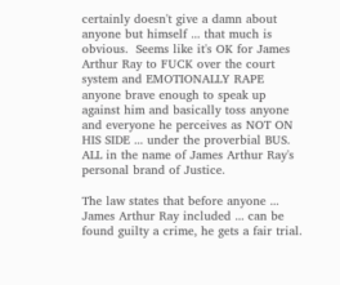certainly doesn't give a damn about anyone but himself ... that much is obvious.  Seems like it's OK for James Arthur Ray to FUCK over the court system and EMOTIONALLY RAPE anyone brave enough to speak up against him and basically toss anyone and everyone he perceives as NOT ON HIS SIDE ... under the proverbial BUS.  ALL in the name of James Arthur Ray's personal brand of Justice.

The law states that before anyone ... James Arthur Ray included ... can be found guilty a crime, he gets a fair trial.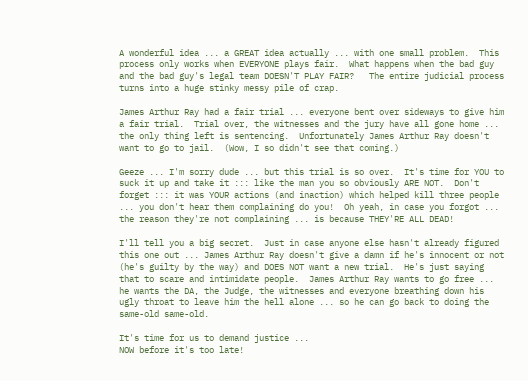A wonderful idea ... a GREAT idea actually ... with one small problem.  This process only works when EVERYONE plays fair.  What happens when the bad guy and the bad guy's legal team DOESN'T PLAY FAIR?   The entire judicial process turns into a huge stinky messy pile of crap.

James Arthur Ray had a fair trial ... everyone bent over sideways to give him a fair trial.  Trial over, the witnesses and the jury have all gone home ... the only thing left is sentencing.  Unfortunately James Arthur Ray doesn't want to go to jail.  (Wow, I so didn't see that coming.)

Geeze ... I'm sorry dude ... but this trial is so over.  It's time for YOU to suck it up and take it ::: like the man you so obviously ARE NOT.  Don't forget ::: it was YOUR actions (and inaction) which helped kill three people ... you don't hear them complaining do you!  Oh yeah, in case you forgot ... the reason they're not complaining ... is because THEY'RE ALL DEAD!

I'll tell you a big secret.  Just in case anyone else hasn't already figured this one out ... James Arthur Ray doesn't give a damn if he's innocent or not (he's guilty by the way) and DOES NOT want a new trial.  He's just saying that to scare and intimidate people.  James Arthur Ray wants to go free ... he wants the DA, the Judge, the witnesses and everyone breathing down his ugly throat to leave him the hell alone ... so he can go back to doing the same-old same-old.

It's time for us to demand justice ...
NOW before it's too late!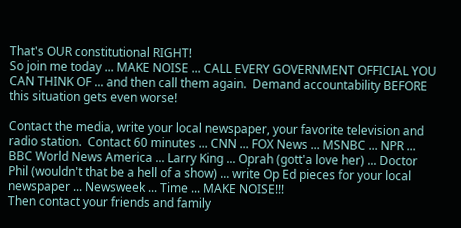That's OUR constitutional RIGHT!
So join me today ... MAKE NOISE ... CALL EVERY GOVERNMENT OFFICIAL YOU CAN THINK OF ... and then call them again.  Demand accountability BEFORE this situation gets even worse!

Contact the media, write your local newspaper, your favorite television and radio station.  Contact 60 minutes ... CNN ... FOX News ... MSNBC ... NPR ... BBC World News America ... Larry King ... Oprah (gott'a love her) ... Doctor Phil (wouldn't that be a hell of a show) ... write Op Ed pieces for your local newspaper ... Newsweek ... Time ... MAKE NOISE!!!
Then contact your friends and family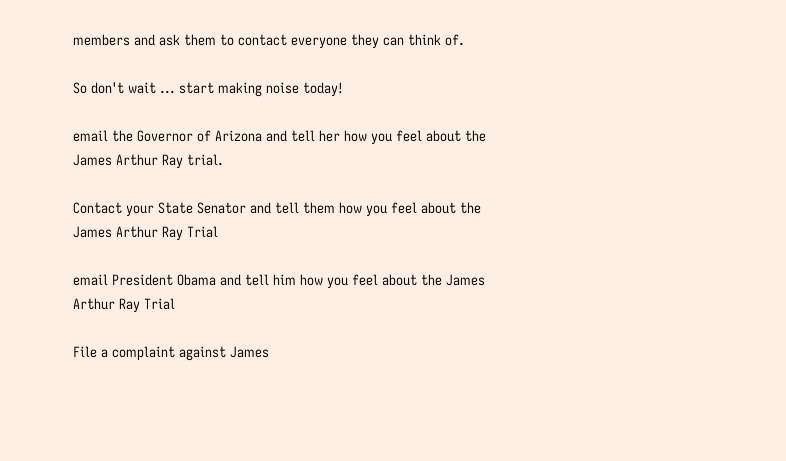members and ask them to contact everyone they can think of.

So don't wait ... start making noise today!

email the Governor of Arizona and tell her how you feel about the James Arthur Ray trial.

Contact your State Senator and tell them how you feel about the James Arthur Ray Trial

email President Obama and tell him how you feel about the James Arthur Ray Trial

File a complaint against James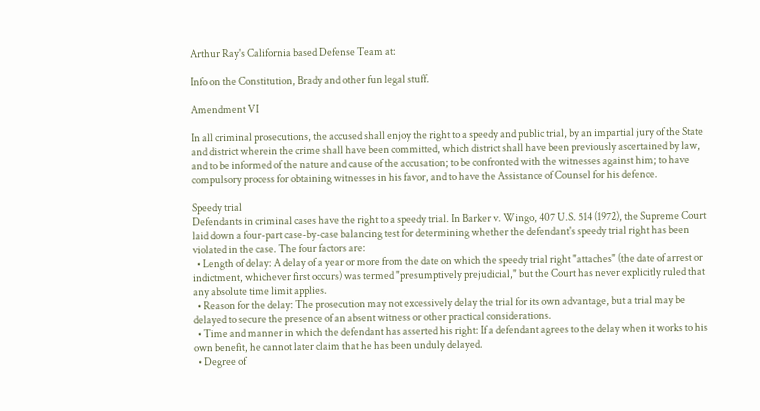Arthur Ray's California based Defense Team at:

Info on the Constitution, Brady and other fun legal stuff.

Amendment VI

In all criminal prosecutions, the accused shall enjoy the right to a speedy and public trial, by an impartial jury of the State and district wherein the crime shall have been committed, which district shall have been previously ascertained by law, and to be informed of the nature and cause of the accusation; to be confronted with the witnesses against him; to have compulsory process for obtaining witnesses in his favor, and to have the Assistance of Counsel for his defence.

Speedy trial
Defendants in criminal cases have the right to a speedy trial. In Barker v. Wingo, 407 U.S. 514 (1972), the Supreme Court laid down a four-part case-by-case balancing test for determining whether the defendant's speedy trial right has been violated in the case. The four factors are:
  • Length of delay: A delay of a year or more from the date on which the speedy trial right "attaches" (the date of arrest or indictment, whichever first occurs) was termed "presumptively prejudicial," but the Court has never explicitly ruled that any absolute time limit applies.
  • Reason for the delay: The prosecution may not excessively delay the trial for its own advantage, but a trial may be delayed to secure the presence of an absent witness or other practical considerations.
  • Time and manner in which the defendant has asserted his right: If a defendant agrees to the delay when it works to his own benefit, he cannot later claim that he has been unduly delayed.
  • Degree of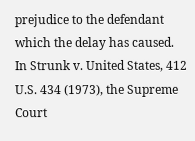prejudice to the defendant which the delay has caused.
In Strunk v. United States, 412 U.S. 434 (1973), the Supreme Court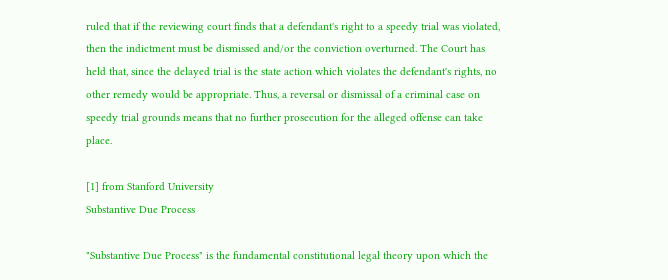ruled that if the reviewing court finds that a defendant's right to a speedy trial was violated, then the indictment must be dismissed and/or the conviction overturned. The Court has held that, since the delayed trial is the state action which violates the defendant's rights, no other remedy would be appropriate. Thus, a reversal or dismissal of a criminal case on speedy trial grounds means that no further prosecution for the alleged offense can take place.

[1] from Stanford University
Substantive Due Process

"Substantive Due Process" is the fundamental constitutional legal theory upon which the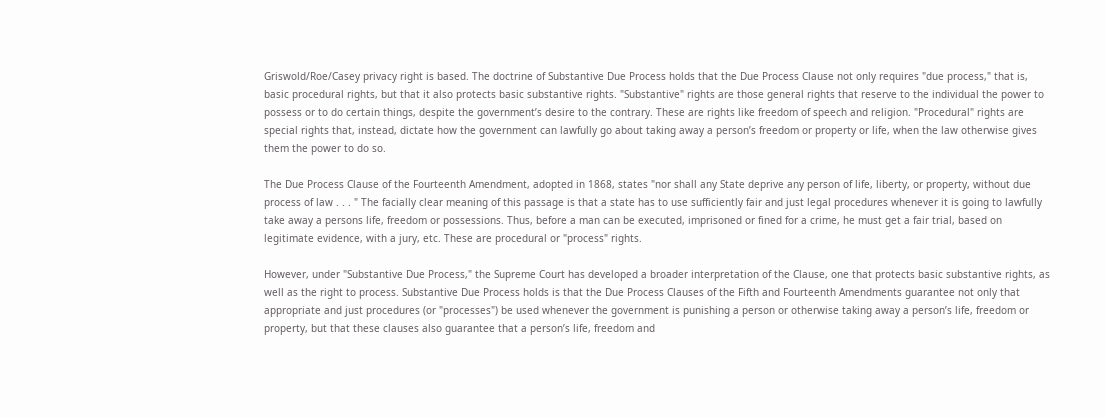Griswold/Roe/Casey privacy right is based. The doctrine of Substantive Due Process holds that the Due Process Clause not only requires "due process," that is, basic procedural rights, but that it also protects basic substantive rights. "Substantive" rights are those general rights that reserve to the individual the power to possess or to do certain things, despite the government’s desire to the contrary. These are rights like freedom of speech and religion. "Procedural" rights are special rights that, instead, dictate how the government can lawfully go about taking away a person’s freedom or property or life, when the law otherwise gives them the power to do so.

The Due Process Clause of the Fourteenth Amendment, adopted in 1868, states "nor shall any State deprive any person of life, liberty, or property, without due process of law . . . " The facially clear meaning of this passage is that a state has to use sufficiently fair and just legal procedures whenever it is going to lawfully take away a persons life, freedom or possessions. Thus, before a man can be executed, imprisoned or fined for a crime, he must get a fair trial, based on legitimate evidence, with a jury, etc. These are procedural or "process" rights.

However, under "Substantive Due Process," the Supreme Court has developed a broader interpretation of the Clause, one that protects basic substantive rights, as well as the right to process. Substantive Due Process holds is that the Due Process Clauses of the Fifth and Fourteenth Amendments guarantee not only that appropriate and just procedures (or "processes") be used whenever the government is punishing a person or otherwise taking away a person’s life, freedom or property, but that these clauses also guarantee that a person’s life, freedom and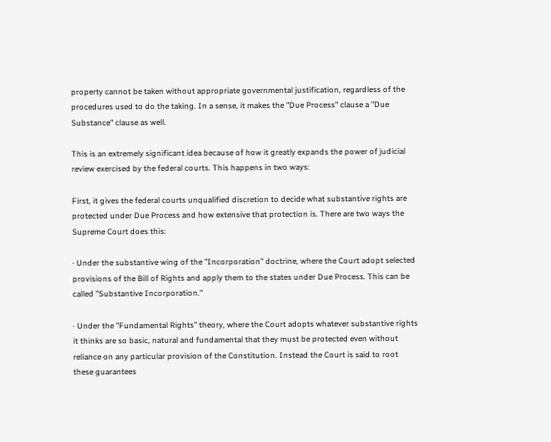property cannot be taken without appropriate governmental justification, regardless of the procedures used to do the taking. In a sense, it makes the "Due Process" clause a "Due Substance" clause as well.

This is an extremely significant idea because of how it greatly expands the power of judicial review exercised by the federal courts. This happens in two ways:

First, it gives the federal courts unqualified discretion to decide what substantive rights are protected under Due Process and how extensive that protection is. There are two ways the Supreme Court does this:

· Under the substantive wing of the "Incorporation" doctrine, where the Court adopt selected provisions of the Bill of Rights and apply them to the states under Due Process. This can be called "Substantive Incorporation."

· Under the "Fundamental Rights" theory, where the Court adopts whatever substantive rights it thinks are so basic, natural and fundamental that they must be protected even without reliance on any particular provision of the Constitution. Instead the Court is said to root these guarantees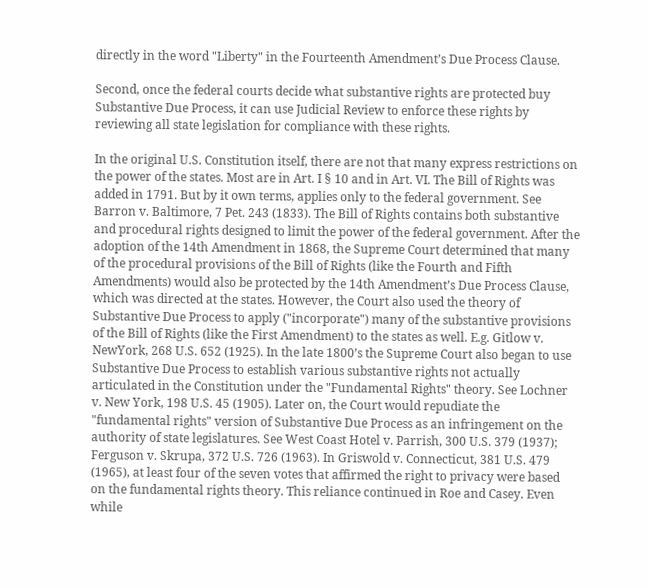directly in the word "Liberty" in the Fourteenth Amendment’s Due Process Clause.

Second, once the federal courts decide what substantive rights are protected buy Substantive Due Process, it can use Judicial Review to enforce these rights by reviewing all state legislation for compliance with these rights.

In the original U.S. Constitution itself, there are not that many express restrictions on the power of the states. Most are in Art. I § 10 and in Art. VI. The Bill of Rights was added in 1791. But by it own terms, applies only to the federal government. See Barron v. Baltimore, 7 Pet. 243 (1833). The Bill of Rights contains both substantive and procedural rights designed to limit the power of the federal government. After the adoption of the 14th Amendment in 1868, the Supreme Court determined that many of the procedural provisions of the Bill of Rights (like the Fourth and Fifth Amendments) would also be protected by the 14th Amendment’s Due Process Clause, which was directed at the states. However, the Court also used the theory of Substantive Due Process to apply ("incorporate") many of the substantive provisions of the Bill of Rights (like the First Amendment) to the states as well. E.g. Gitlow v. NewYork, 268 U.S. 652 (1925). In the late 1800’s the Supreme Court also began to use Substantive Due Process to establish various substantive rights not actually articulated in the Constitution under the "Fundamental Rights" theory. See Lochner v. New York, 198 U.S. 45 (1905). Later on, the Court would repudiate the "fundamental rights" version of Substantive Due Process as an infringement on the authority of state legislatures. See West Coast Hotel v. Parrish, 300 U.S. 379 (1937); Ferguson v. Skrupa, 372 U.S. 726 (1963). In Griswold v. Connecticut, 381 U.S. 479 (1965), at least four of the seven votes that affirmed the right to privacy were based on the fundamental rights theory. This reliance continued in Roe and Casey. Even while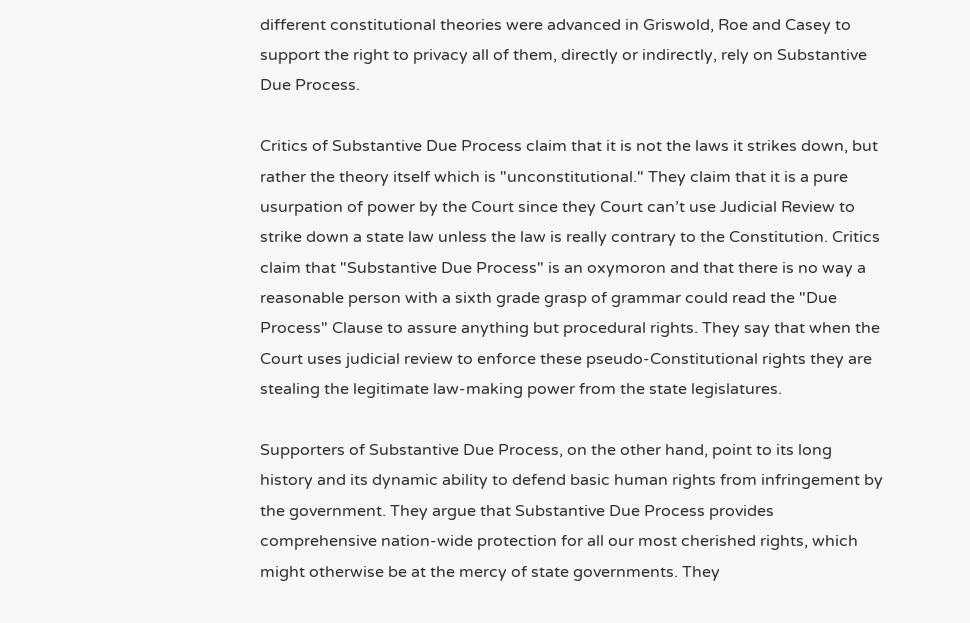different constitutional theories were advanced in Griswold, Roe and Casey to support the right to privacy all of them, directly or indirectly, rely on Substantive Due Process.

Critics of Substantive Due Process claim that it is not the laws it strikes down, but rather the theory itself which is "unconstitutional." They claim that it is a pure usurpation of power by the Court since they Court can’t use Judicial Review to strike down a state law unless the law is really contrary to the Constitution. Critics claim that "Substantive Due Process" is an oxymoron and that there is no way a reasonable person with a sixth grade grasp of grammar could read the "Due Process" Clause to assure anything but procedural rights. They say that when the Court uses judicial review to enforce these pseudo-Constitutional rights they are stealing the legitimate law-making power from the state legislatures.

Supporters of Substantive Due Process, on the other hand, point to its long history and its dynamic ability to defend basic human rights from infringement by the government. They argue that Substantive Due Process provides comprehensive nation-wide protection for all our most cherished rights, which might otherwise be at the mercy of state governments. They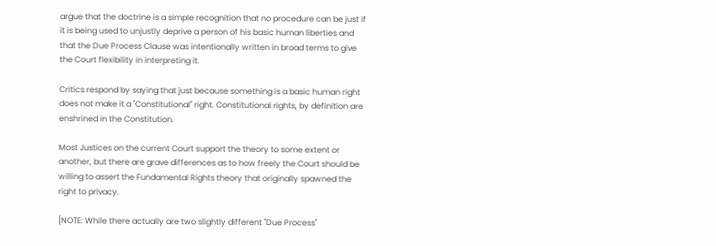argue that the doctrine is a simple recognition that no procedure can be just if it is being used to unjustly deprive a person of his basic human liberties and that the Due Process Clause was intentionally written in broad terms to give the Court flexibility in interpreting it.

Critics respond by saying that just because something is a basic human right does not make it a "Constitutional" right. Constitutional rights, by definition are enshrined in the Constitution.

Most Justices on the current Court support the theory to some extent or another, but there are grave differences as to how freely the Court should be willing to assert the Fundamental Rights theory that originally spawned the right to privacy.

[NOTE: While there actually are two slightly different "Due Process"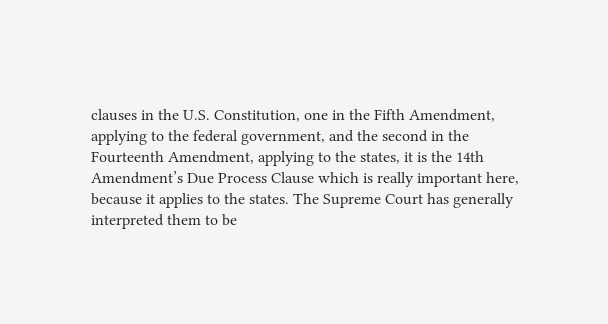clauses in the U.S. Constitution, one in the Fifth Amendment, applying to the federal government, and the second in the Fourteenth Amendment, applying to the states, it is the 14th Amendment’s Due Process Clause which is really important here, because it applies to the states. The Supreme Court has generally interpreted them to be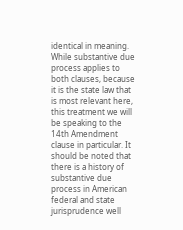identical in meaning. While substantive due process applies to both clauses, because it is the state law that is most relevant here, this treatment we will be speaking to the 14th Amendment clause in particular. It should be noted that there is a history of substantive due process in American federal and state jurisprudence well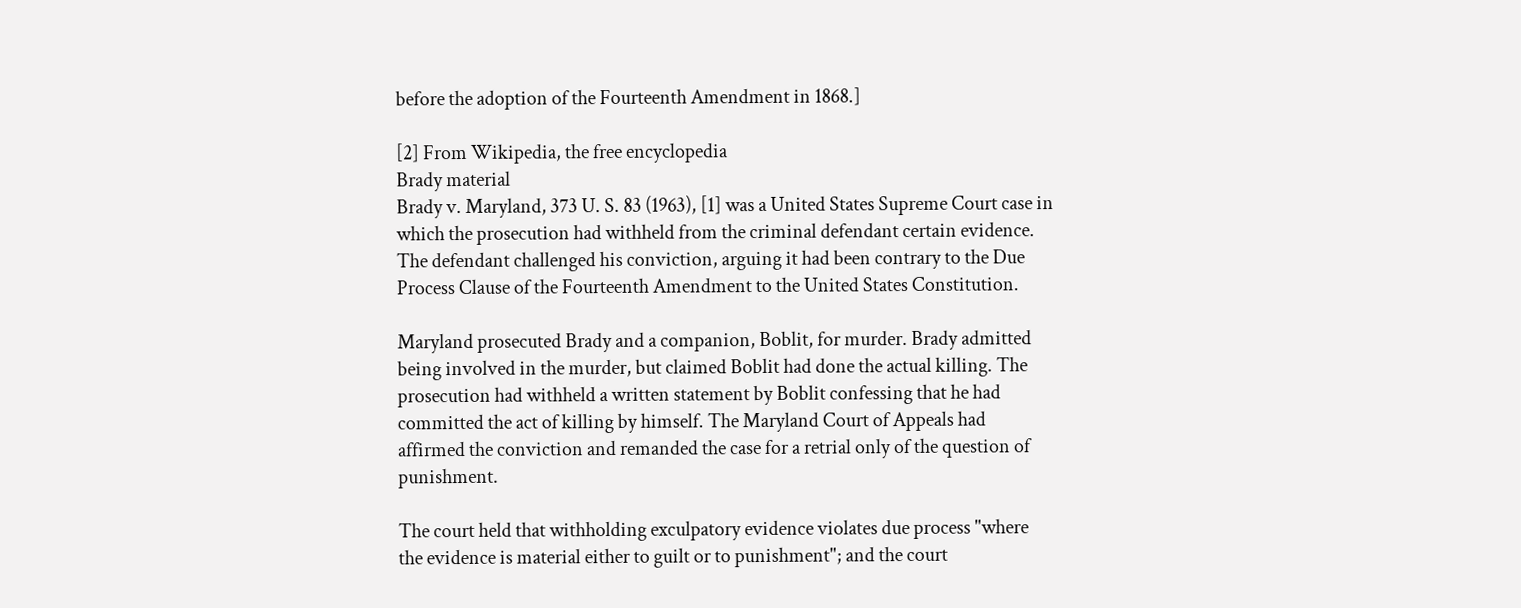before the adoption of the Fourteenth Amendment in 1868.]

[2] From Wikipedia, the free encyclopedia
Brady material
Brady v. Maryland, 373 U. S. 83 (1963), [1] was a United States Supreme Court case in which the prosecution had withheld from the criminal defendant certain evidence. The defendant challenged his conviction, arguing it had been contrary to the Due Process Clause of the Fourteenth Amendment to the United States Constitution.

Maryland prosecuted Brady and a companion, Boblit, for murder. Brady admitted being involved in the murder, but claimed Boblit had done the actual killing. The prosecution had withheld a written statement by Boblit confessing that he had committed the act of killing by himself. The Maryland Court of Appeals had affirmed the conviction and remanded the case for a retrial only of the question of punishment.

The court held that withholding exculpatory evidence violates due process "where the evidence is material either to guilt or to punishment"; and the court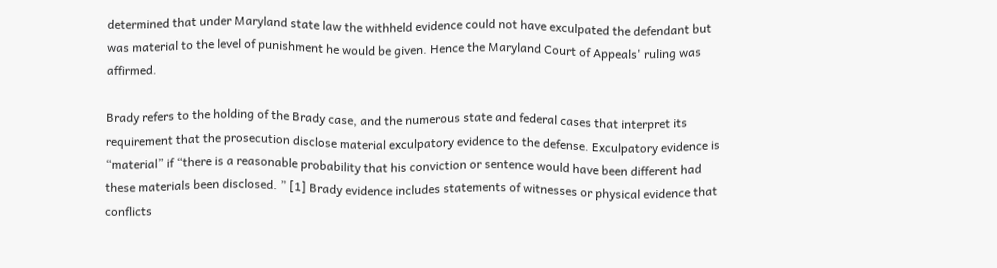determined that under Maryland state law the withheld evidence could not have exculpated the defendant but was material to the level of punishment he would be given. Hence the Maryland Court of Appeals' ruling was affirmed.

Brady refers to the holding of the Brady case, and the numerous state and federal cases that interpret its requirement that the prosecution disclose material exculpatory evidence to the defense. Exculpatory evidence is “material” if “there is a reasonable probability that his conviction or sentence would have been different had these materials been disclosed. ” [1] Brady evidence includes statements of witnesses or physical evidence that conflicts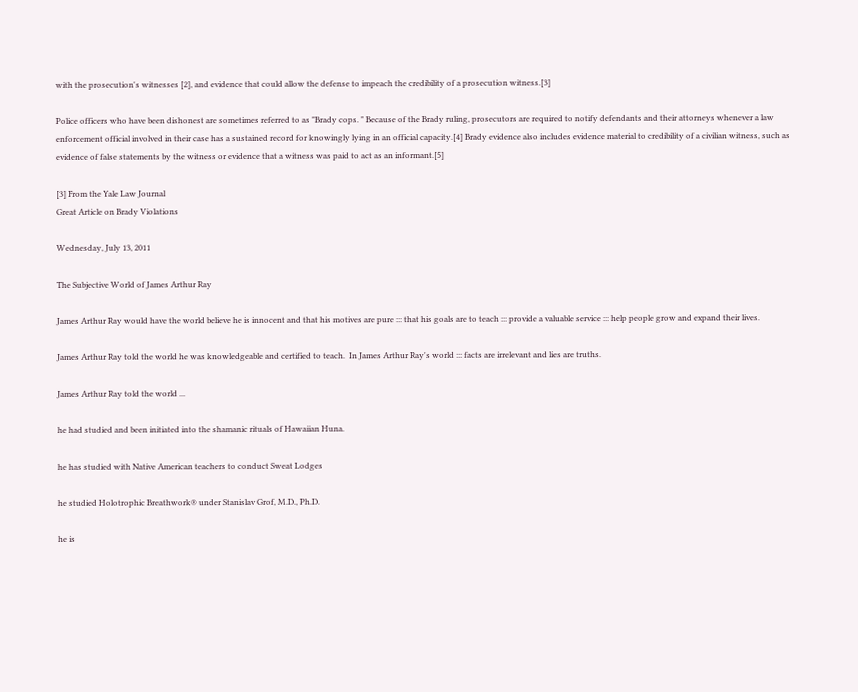with the prosecution's witnesses [2], and evidence that could allow the defense to impeach the credibility of a prosecution witness.[3]

Police officers who have been dishonest are sometimes referred to as "Brady cops. " Because of the Brady ruling, prosecutors are required to notify defendants and their attorneys whenever a law enforcement official involved in their case has a sustained record for knowingly lying in an official capacity.[4] Brady evidence also includes evidence material to credibility of a civilian witness, such as evidence of false statements by the witness or evidence that a witness was paid to act as an informant.[5]

[3] From the Yale Law Journal
Great Article on Brady Violations

Wednesday, July 13, 2011

The Subjective World of James Arthur Ray

James Arthur Ray would have the world believe he is innocent and that his motives are pure ::: that his goals are to teach ::: provide a valuable service ::: help people grow and expand their lives.

James Arthur Ray told the world he was knowledgeable and certified to teach.  In James Arthur Ray's world ::: facts are irrelevant and lies are truths.

James Arthur Ray told the world ...

he had studied and been initiated into the shamanic rituals of Hawaiian Huna.

he has studied with Native American teachers to conduct Sweat Lodges

he studied Holotrophic Breathwork® under Stanislav Grof, M.D., Ph.D.

he is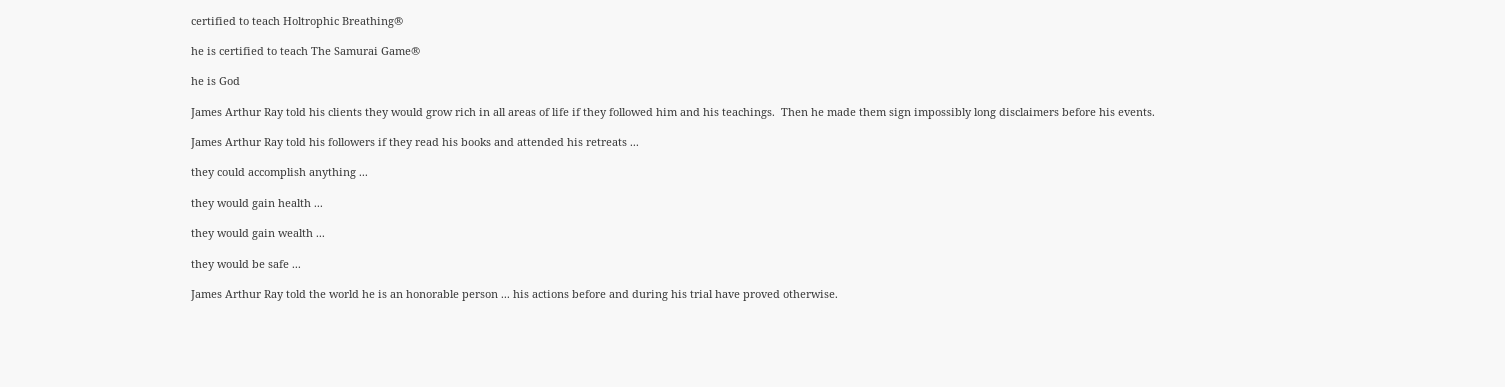certified to teach Holtrophic Breathing®

he is certified to teach The Samurai Game®

he is God

James Arthur Ray told his clients they would grow rich in all areas of life if they followed him and his teachings.  Then he made them sign impossibly long disclaimers before his events.

James Arthur Ray told his followers if they read his books and attended his retreats ...

they could accomplish anything ...

they would gain health ...

they would gain wealth ...

they would be safe ...

James Arthur Ray told the world he is an honorable person ... his actions before and during his trial have proved otherwise.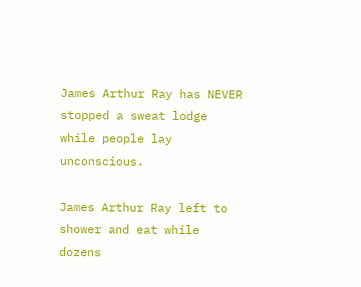James Arthur Ray has NEVER stopped a sweat lodge while people lay unconscious.

James Arthur Ray left to shower and eat while dozens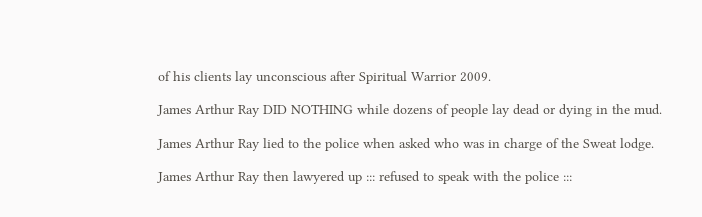of his clients lay unconscious after Spiritual Warrior 2009.

James Arthur Ray DID NOTHING while dozens of people lay dead or dying in the mud.

James Arthur Ray lied to the police when asked who was in charge of the Sweat lodge.

James Arthur Ray then lawyered up ::: refused to speak with the police :::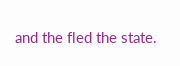and the fled the state.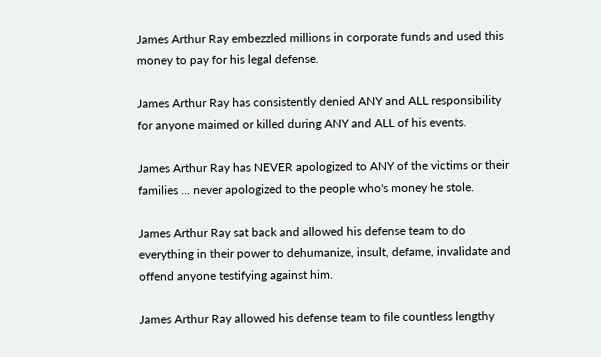James Arthur Ray embezzled millions in corporate funds and used this money to pay for his legal defense.

James Arthur Ray has consistently denied ANY and ALL responsibility for anyone maimed or killed during ANY and ALL of his events.

James Arthur Ray has NEVER apologized to ANY of the victims or their families ... never apologized to the people who's money he stole.

James Arthur Ray sat back and allowed his defense team to do everything in their power to dehumanize, insult, defame, invalidate and offend anyone testifying against him.

James Arthur Ray allowed his defense team to file countless lengthy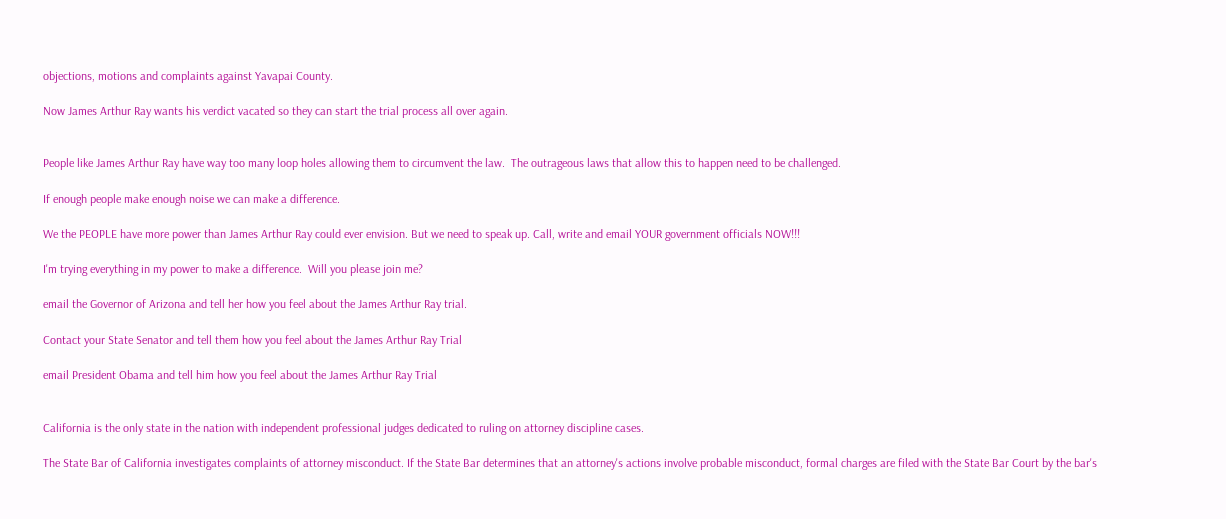objections, motions and complaints against Yavapai County.

Now James Arthur Ray wants his verdict vacated so they can start the trial process all over again.


People like James Arthur Ray have way too many loop holes allowing them to circumvent the law.  The outrageous laws that allow this to happen need to be challenged.

If enough people make enough noise we can make a difference.

We the PEOPLE have more power than James Arthur Ray could ever envision. But we need to speak up. Call, write and email YOUR government officials NOW!!!

I'm trying everything in my power to make a difference.  Will you please join me?

email the Governor of Arizona and tell her how you feel about the James Arthur Ray trial.

Contact your State Senator and tell them how you feel about the James Arthur Ray Trial

email President Obama and tell him how you feel about the James Arthur Ray Trial


California is the only state in the nation with independent professional judges dedicated to ruling on attorney discipline cases.

The State Bar of California investigates complaints of attorney misconduct. If the State Bar determines that an attorney's actions involve probable misconduct, formal charges are filed with the State Bar Court by the bar's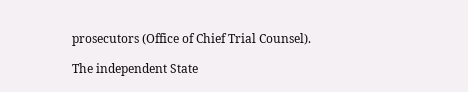prosecutors (Office of Chief Trial Counsel).

The independent State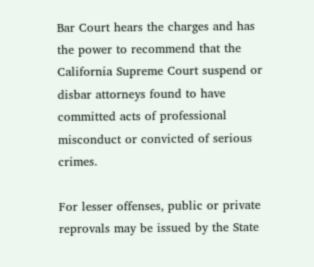Bar Court hears the charges and has the power to recommend that the California Supreme Court suspend or disbar attorneys found to have committed acts of professional misconduct or convicted of serious crimes.

For lesser offenses, public or private reprovals may be issued by the State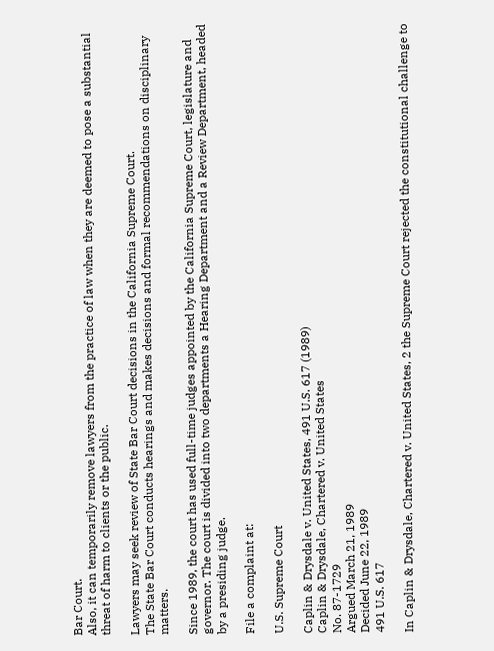Bar Court.
Also, it can temporarily remove lawyers from the practice of law when they are deemed to pose a substantial threat of harm to clients or the public.

Lawyers may seek review of State Bar Court decisions in the California Supreme Court.
The State Bar Court conducts hearings and makes decisions and formal recommendations on disciplinary matters.

Since 1989, the court has used full-time judges appointed by the California Supreme Court, legislature and governor. The court is divided into two departments a Hearing Department and a Review Department, headed by a presiding judge.

File a complaint at:

U.S. Supreme Court

Caplin & Drysdale v. United States, 491 U.S. 617 (1989)
Caplin & Drysdale, Chartered v. United States
No. 87-1729
Argued March 21, 1989
Decided June 22, 1989
491 U.S. 617

In Caplin & Drysdale, Chartered v. United States, 2 the Supreme Court rejected the constitutional challenge to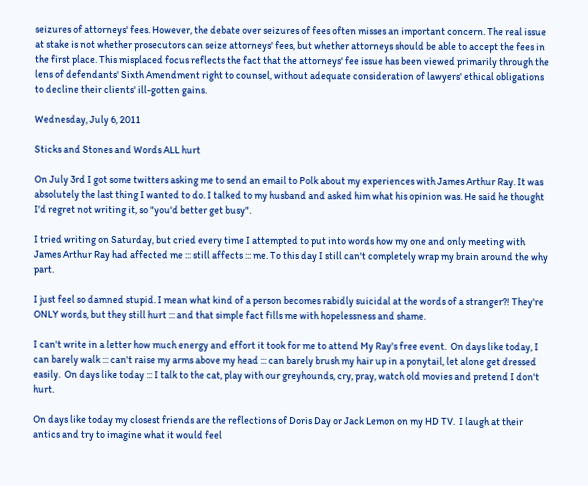seizures of attorneys' fees. However, the debate over seizures of fees often misses an important concern. The real issue at stake is not whether prosecutors can seize attorneys' fees, but whether attorneys should be able to accept the fees in the first place. This misplaced focus reflects the fact that the attorneys' fee issue has been viewed primarily through the lens of defendants' Sixth Amendment right to counsel, without adequate consideration of lawyers' ethical obligations to decline their clients' ill-gotten gains.

Wednesday, July 6, 2011

Sticks and Stones and Words ALL hurt

On July 3rd I got some twitters asking me to send an email to Polk about my experiences with James Arthur Ray. It was absolutely the last thing I wanted to do. I talked to my husband and asked him what his opinion was. He said he thought I'd regret not writing it, so "you'd better get busy".

I tried writing on Saturday, but cried every time I attempted to put into words how my one and only meeting with James Arthur Ray had affected me ::: still affects ::: me. To this day I still can't completely wrap my brain around the why part.

I just feel so damned stupid. I mean what kind of a person becomes rabidly suicidal at the words of a stranger?! They're ONLY words, but they still hurt ::: and that simple fact fills me with hopelessness and shame.

I can't write in a letter how much energy and effort it took for me to attend My Ray's free event.  On days like today, I can barely walk ::: can't raise my arms above my head ::: can barely brush my hair up in a ponytail, let alone get dressed easily.  On days like today ::: I talk to the cat, play with our greyhounds, cry, pray, watch old movies and pretend I don't hurt.

On days like today my closest friends are the reflections of Doris Day or Jack Lemon on my HD TV.  I laugh at their antics and try to imagine what it would feel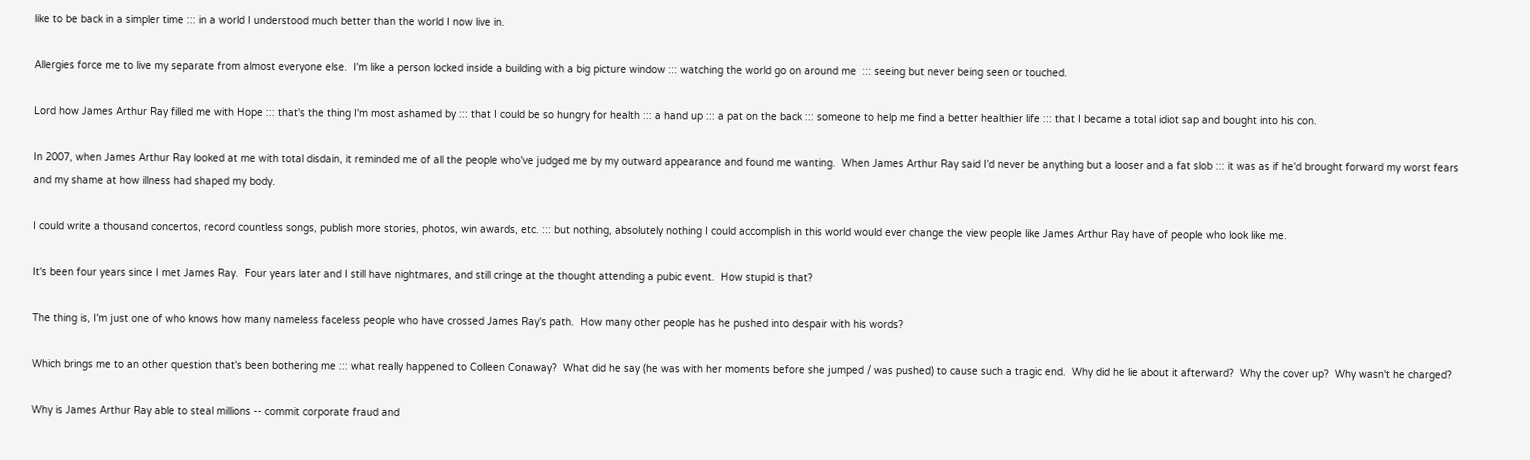like to be back in a simpler time ::: in a world I understood much better than the world I now live in.

Allergies force me to live my separate from almost everyone else.  I'm like a person locked inside a building with a big picture window ::: watching the world go on around me  ::: seeing but never being seen or touched.

Lord how James Arthur Ray filled me with Hope ::: that's the thing I'm most ashamed by ::: that I could be so hungry for health ::: a hand up ::: a pat on the back ::: someone to help me find a better healthier life ::: that I became a total idiot sap and bought into his con.

In 2007, when James Arthur Ray looked at me with total disdain, it reminded me of all the people who've judged me by my outward appearance and found me wanting.  When James Arthur Ray said I'd never be anything but a looser and a fat slob ::: it was as if he'd brought forward my worst fears and my shame at how illness had shaped my body.

I could write a thousand concertos, record countless songs, publish more stories, photos, win awards, etc. ::: but nothing, absolutely nothing I could accomplish in this world would ever change the view people like James Arthur Ray have of people who look like me.

It's been four years since I met James Ray.  Four years later and I still have nightmares, and still cringe at the thought attending a pubic event.  How stupid is that?

The thing is, I'm just one of who knows how many nameless faceless people who have crossed James Ray's path.  How many other people has he pushed into despair with his words?

Which brings me to an other question that's been bothering me ::: what really happened to Colleen Conaway?  What did he say (he was with her moments before she jumped / was pushed) to cause such a tragic end.  Why did he lie about it afterward?  Why the cover up?  Why wasn't he charged?

Why is James Arthur Ray able to steal millions -- commit corporate fraud and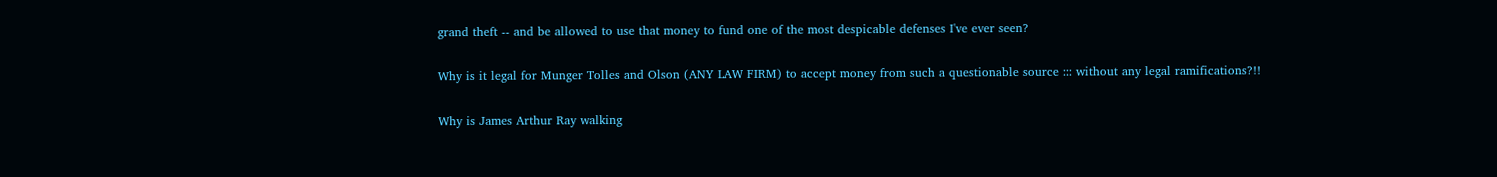grand theft -- and be allowed to use that money to fund one of the most despicable defenses I've ever seen?

Why is it legal for Munger Tolles and Olson (ANY LAW FIRM) to accept money from such a questionable source ::: without any legal ramifications?!!

Why is James Arthur Ray walking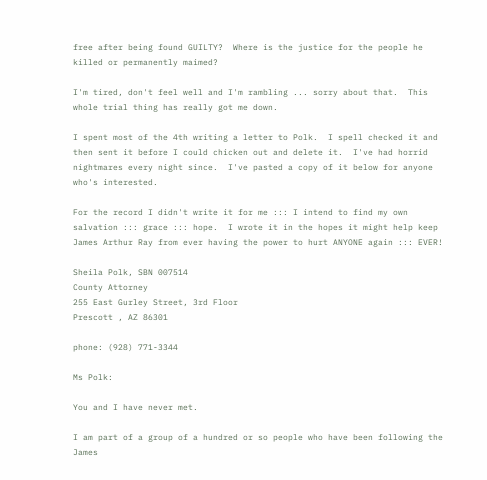free after being found GUILTY?  Where is the justice for the people he killed or permanently maimed?

I'm tired, don't feel well and I'm rambling ... sorry about that.  This whole trial thing has really got me down.

I spent most of the 4th writing a letter to Polk.  I spell checked it and then sent it before I could chicken out and delete it.  I've had horrid nightmares every night since.  I've pasted a copy of it below for anyone who's interested.

For the record I didn't write it for me ::: I intend to find my own salvation ::: grace ::: hope.  I wrote it in the hopes it might help keep James Arthur Ray from ever having the power to hurt ANYONE again ::: EVER!

Sheila Polk, SBN 007514
County Attorney
255 East Gurley Street, 3rd Floor
Prescott , AZ 86301

phone: (928) 771-3344

Ms Polk:

You and I have never met.

I am part of a group of a hundred or so people who have been following the James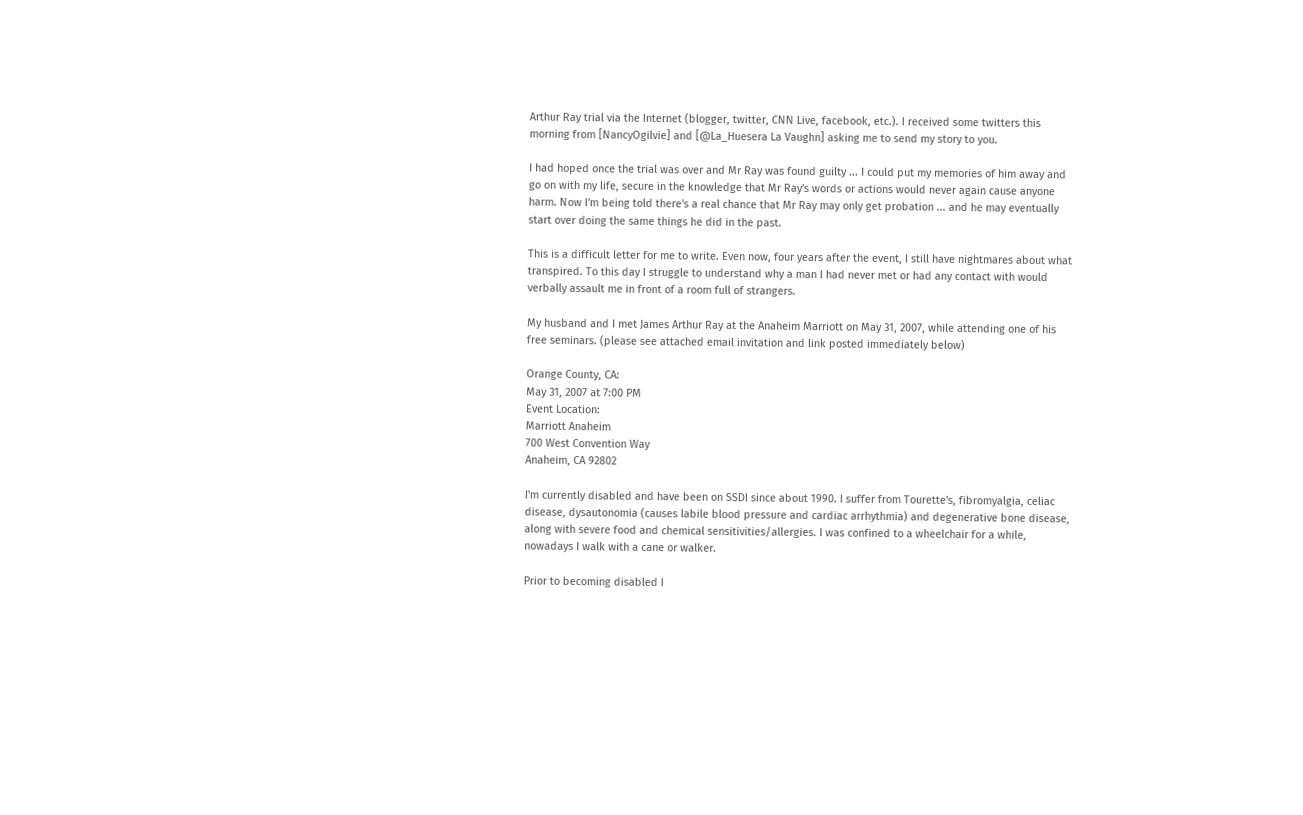Arthur Ray trial via the Internet (blogger, twitter, CNN Live, facebook, etc.). I received some twitters this morning from [NancyOgilvie] and [@La_Huesera La Vaughn] asking me to send my story to you.

I had hoped once the trial was over and Mr Ray was found guilty ... I could put my memories of him away and go on with my life, secure in the knowledge that Mr Ray's words or actions would never again cause anyone harm. Now I'm being told there's a real chance that Mr Ray may only get probation ... and he may eventually start over doing the same things he did in the past.

This is a difficult letter for me to write. Even now, four years after the event, I still have nightmares about what transpired. To this day I struggle to understand why a man I had never met or had any contact with would verbally assault me in front of a room full of strangers.

My husband and I met James Arthur Ray at the Anaheim Marriott on May 31, 2007, while attending one of his free seminars. (please see attached email invitation and link posted immediately below)

Orange County, CA:
May 31, 2007 at 7:00 PM
Event Location:
Marriott Anaheim
700 West Convention Way
Anaheim, CA 92802

I'm currently disabled and have been on SSDI since about 1990. I suffer from Tourette's, fibromyalgia, celiac disease, dysautonomia (causes labile blood pressure and cardiac arrhythmia) and degenerative bone disease, along with severe food and chemical sensitivities/allergies. I was confined to a wheelchair for a while, nowadays I walk with a cane or walker.

Prior to becoming disabled I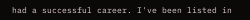had a successful career. I've been listed in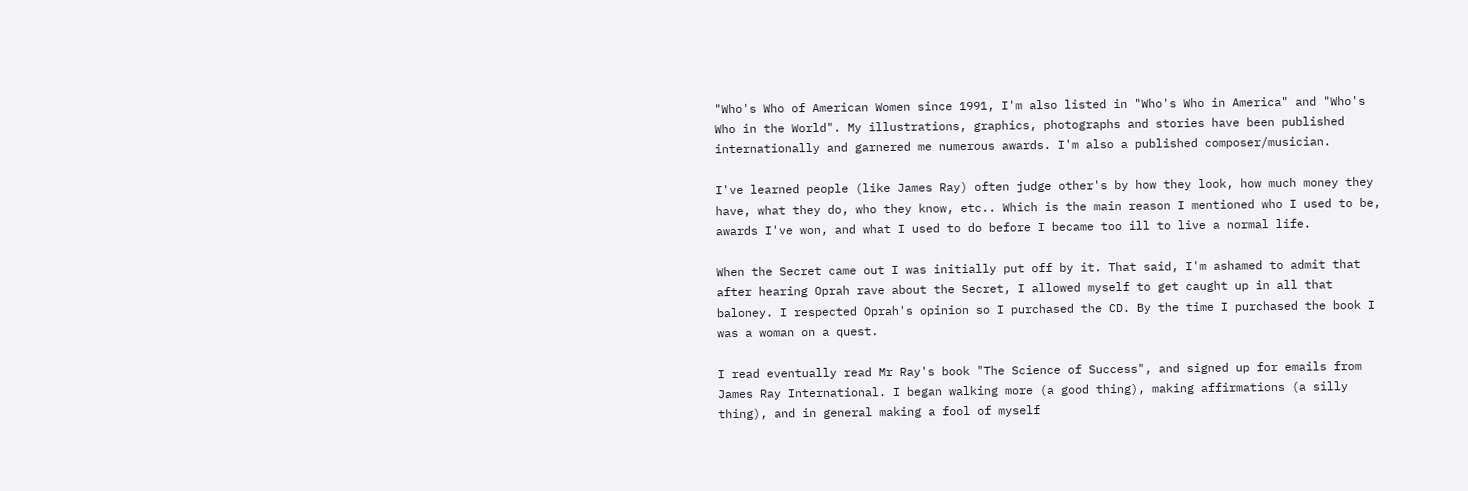"Who's Who of American Women since 1991, I'm also listed in "Who's Who in America" and "Who's Who in the World". My illustrations, graphics, photographs and stories have been published internationally and garnered me numerous awards. I'm also a published composer/musician.

I've learned people (like James Ray) often judge other's by how they look, how much money they have, what they do, who they know, etc.. Which is the main reason I mentioned who I used to be, awards I've won, and what I used to do before I became too ill to live a normal life.

When the Secret came out I was initially put off by it. That said, I'm ashamed to admit that after hearing Oprah rave about the Secret, I allowed myself to get caught up in all that baloney. I respected Oprah's opinion so I purchased the CD. By the time I purchased the book I was a woman on a quest.

I read eventually read Mr Ray's book "The Science of Success", and signed up for emails from James Ray International. I began walking more (a good thing), making affirmations (a silly thing), and in general making a fool of myself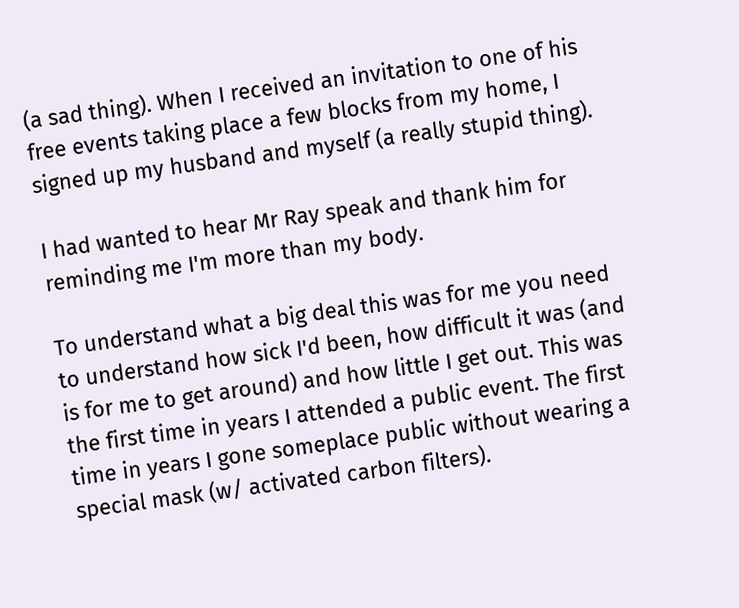(a sad thing). When I received an invitation to one of his free events taking place a few blocks from my home, I signed up my husband and myself (a really stupid thing).

I had wanted to hear Mr Ray speak and thank him for reminding me I'm more than my body.

To understand what a big deal this was for me you need to understand how sick I'd been, how difficult it was (and is for me to get around) and how little I get out. This was the first time in years I attended a public event. The first time in years I gone someplace public without wearing a special mask (w/ activated carbon filters).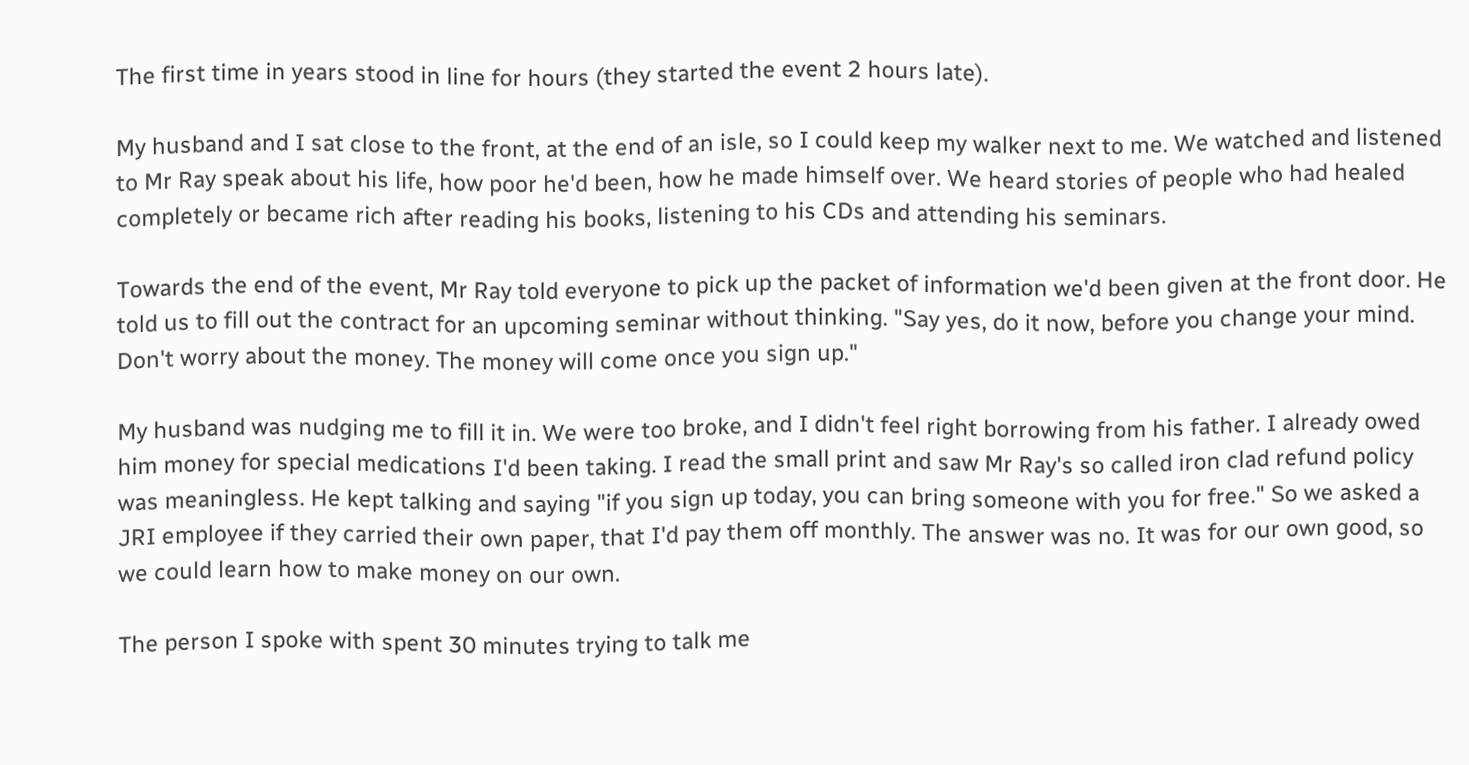The first time in years stood in line for hours (they started the event 2 hours late).

My husband and I sat close to the front, at the end of an isle, so I could keep my walker next to me. We watched and listened to Mr Ray speak about his life, how poor he'd been, how he made himself over. We heard stories of people who had healed completely or became rich after reading his books, listening to his CDs and attending his seminars.

Towards the end of the event, Mr Ray told everyone to pick up the packet of information we'd been given at the front door. He told us to fill out the contract for an upcoming seminar without thinking. "Say yes, do it now, before you change your mind. Don't worry about the money. The money will come once you sign up."

My husband was nudging me to fill it in. We were too broke, and I didn't feel right borrowing from his father. I already owed him money for special medications I'd been taking. I read the small print and saw Mr Ray's so called iron clad refund policy was meaningless. He kept talking and saying "if you sign up today, you can bring someone with you for free." So we asked a JRI employee if they carried their own paper, that I'd pay them off monthly. The answer was no. It was for our own good, so we could learn how to make money on our own.

The person I spoke with spent 30 minutes trying to talk me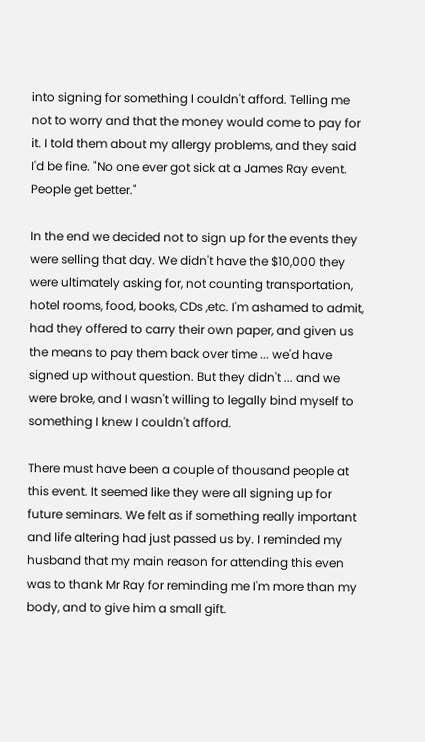into signing for something I couldn't afford. Telling me not to worry and that the money would come to pay for it. I told them about my allergy problems, and they said I'd be fine. "No one ever got sick at a James Ray event. People get better."

In the end we decided not to sign up for the events they were selling that day. We didn't have the $10,000 they were ultimately asking for, not counting transportation, hotel rooms, food, books, CDs ,etc. I'm ashamed to admit, had they offered to carry their own paper, and given us the means to pay them back over time ... we'd have signed up without question. But they didn't ... and we were broke, and I wasn't willing to legally bind myself to something I knew I couldn't afford.

There must have been a couple of thousand people at this event. It seemed like they were all signing up for future seminars. We felt as if something really important and life altering had just passed us by. I reminded my husband that my main reason for attending this even was to thank Mr Ray for reminding me I'm more than my body, and to give him a small gift.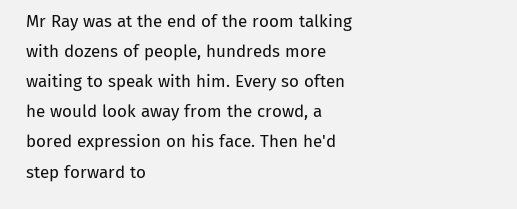Mr Ray was at the end of the room talking with dozens of people, hundreds more waiting to speak with him. Every so often he would look away from the crowd, a bored expression on his face. Then he'd step forward to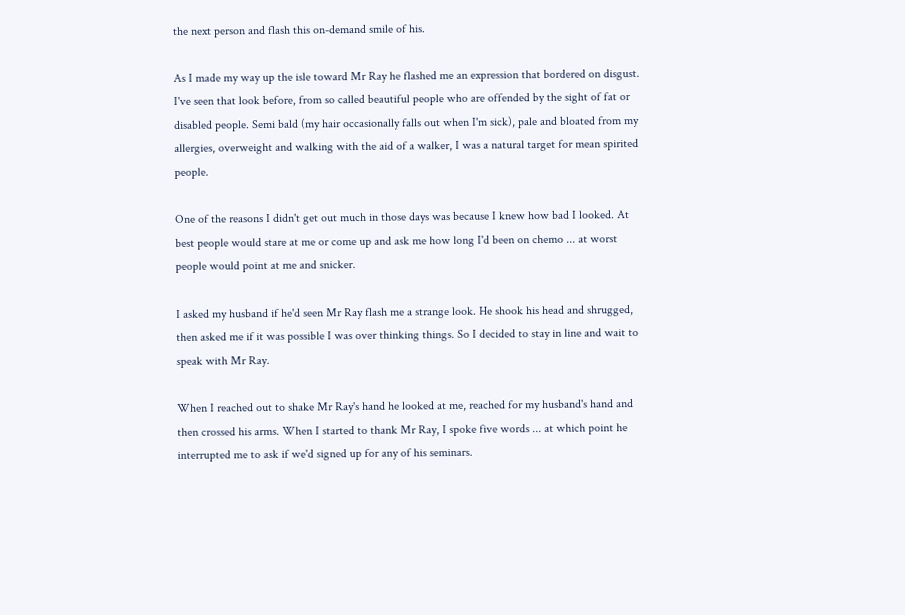the next person and flash this on-demand smile of his.

As I made my way up the isle toward Mr Ray he flashed me an expression that bordered on disgust. I've seen that look before, from so called beautiful people who are offended by the sight of fat or disabled people. Semi bald (my hair occasionally falls out when I'm sick), pale and bloated from my allergies, overweight and walking with the aid of a walker, I was a natural target for mean spirited people.

One of the reasons I didn't get out much in those days was because I knew how bad I looked. At best people would stare at me or come up and ask me how long I'd been on chemo ... at worst people would point at me and snicker.

I asked my husband if he'd seen Mr Ray flash me a strange look. He shook his head and shrugged, then asked me if it was possible I was over thinking things. So I decided to stay in line and wait to speak with Mr Ray.

When I reached out to shake Mr Ray's hand he looked at me, reached for my husband's hand and then crossed his arms. When I started to thank Mr Ray, I spoke five words ... at which point he interrupted me to ask if we'd signed up for any of his seminars.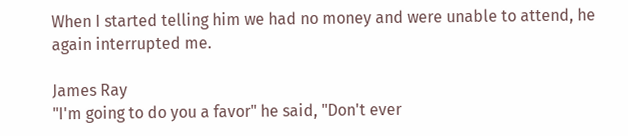When I started telling him we had no money and were unable to attend, he again interrupted me.

James Ray
"I'm going to do you a favor" he said, "Don't ever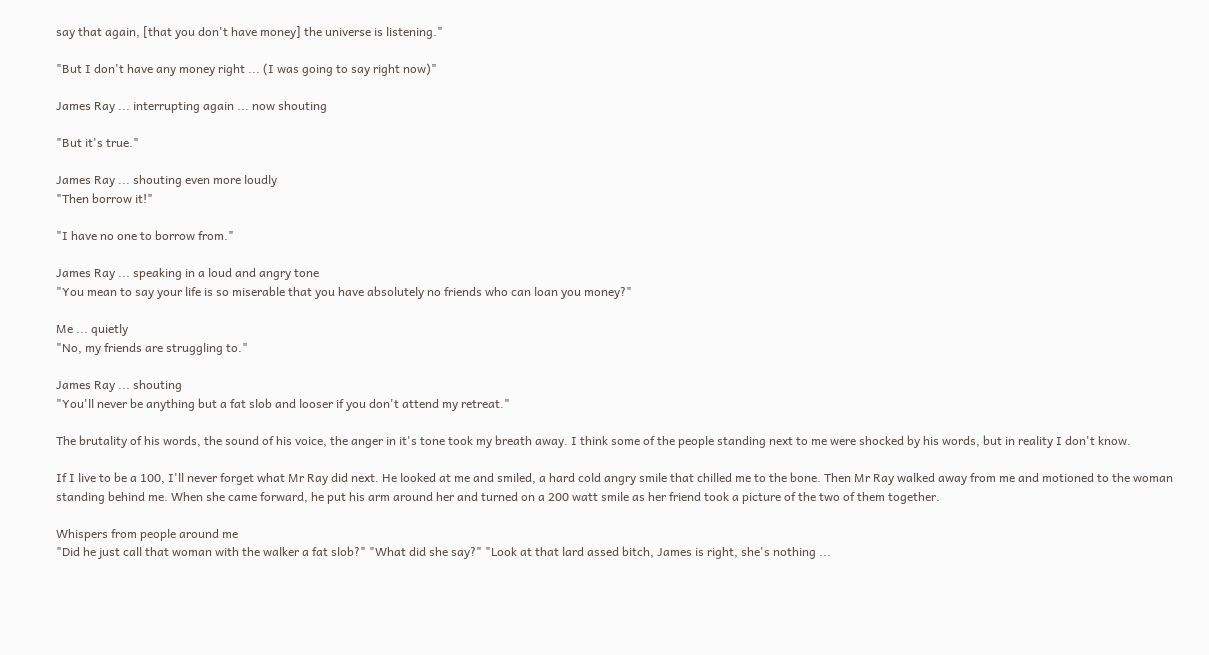say that again, [that you don't have money] the universe is listening."

"But I don't have any money right ... (I was going to say right now)"

James Ray ... interrupting again ... now shouting

"But it's true."

James Ray ... shouting even more loudly
"Then borrow it!"

"I have no one to borrow from."

James Ray ... speaking in a loud and angry tone
"You mean to say your life is so miserable that you have absolutely no friends who can loan you money?"

Me ... quietly
"No, my friends are struggling to."

James Ray ... shouting
"You'll never be anything but a fat slob and looser if you don't attend my retreat."

The brutality of his words, the sound of his voice, the anger in it's tone took my breath away. I think some of the people standing next to me were shocked by his words, but in reality I don't know.

If I live to be a 100, I'll never forget what Mr Ray did next. He looked at me and smiled, a hard cold angry smile that chilled me to the bone. Then Mr Ray walked away from me and motioned to the woman standing behind me. When she came forward, he put his arm around her and turned on a 200 watt smile as her friend took a picture of the two of them together.

Whispers from people around me
"Did he just call that woman with the walker a fat slob?" "What did she say?" "Look at that lard assed bitch, James is right, she's nothing ...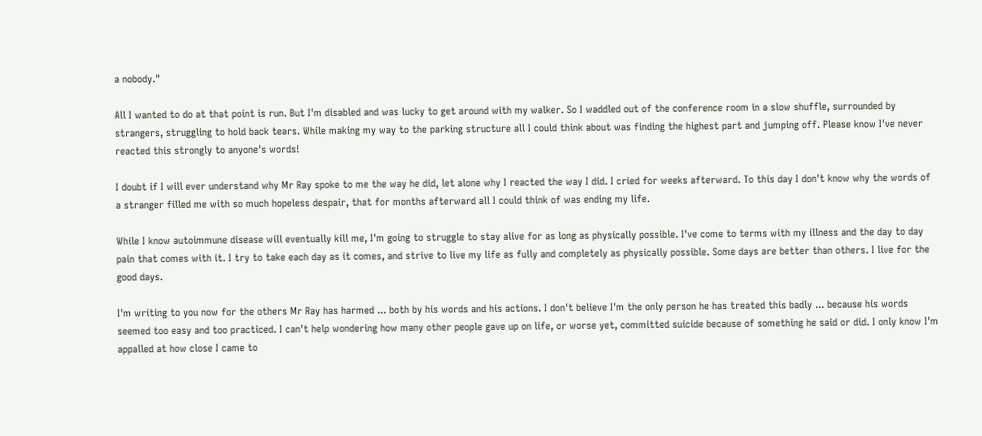a nobody."

All I wanted to do at that point is run. But I'm disabled and was lucky to get around with my walker. So I waddled out of the conference room in a slow shuffle, surrounded by strangers, struggling to hold back tears. While making my way to the parking structure all I could think about was finding the highest part and jumping off. Please know I've never reacted this strongly to anyone's words!

I doubt if I will ever understand why Mr Ray spoke to me the way he did, let alone why I reacted the way I did. I cried for weeks afterward. To this day I don't know why the words of a stranger filled me with so much hopeless despair, that for months afterward all I could think of was ending my life.

While I know autoimmune disease will eventually kill me, I'm going to struggle to stay alive for as long as physically possible. I've come to terms with my illness and the day to day pain that comes with it. I try to take each day as it comes, and strive to live my life as fully and completely as physically possible. Some days are better than others. I live for the good days.

I'm writing to you now for the others Mr Ray has harmed ... both by his words and his actions. I don't believe I'm the only person he has treated this badly ... because his words seemed too easy and too practiced. I can't help wondering how many other people gave up on life, or worse yet, committed suicide because of something he said or did. I only know I'm appalled at how close I came to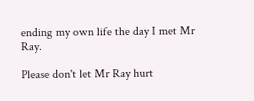ending my own life the day I met Mr Ray.

Please don't let Mr Ray hurt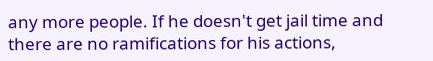any more people. If he doesn't get jail time and there are no ramifications for his actions,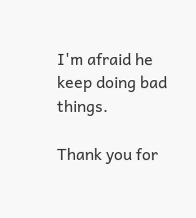I'm afraid he keep doing bad things.

Thank you for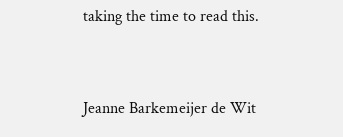taking the time to read this.


Jeanne Barkemeijer de Wit